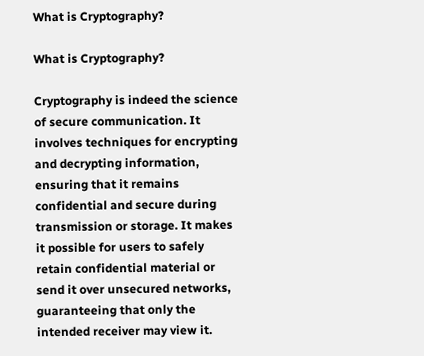What is Cryptography?

What is Cryptography?

Cryptography is indeed the science of secure communication. It involves techniques for encrypting and decrypting information, ensuring that it remains confidential and secure during transmission or storage. It makes it possible for users to safely retain confidential material or send it over unsecured networks, guaranteeing that only the intended receiver may view it.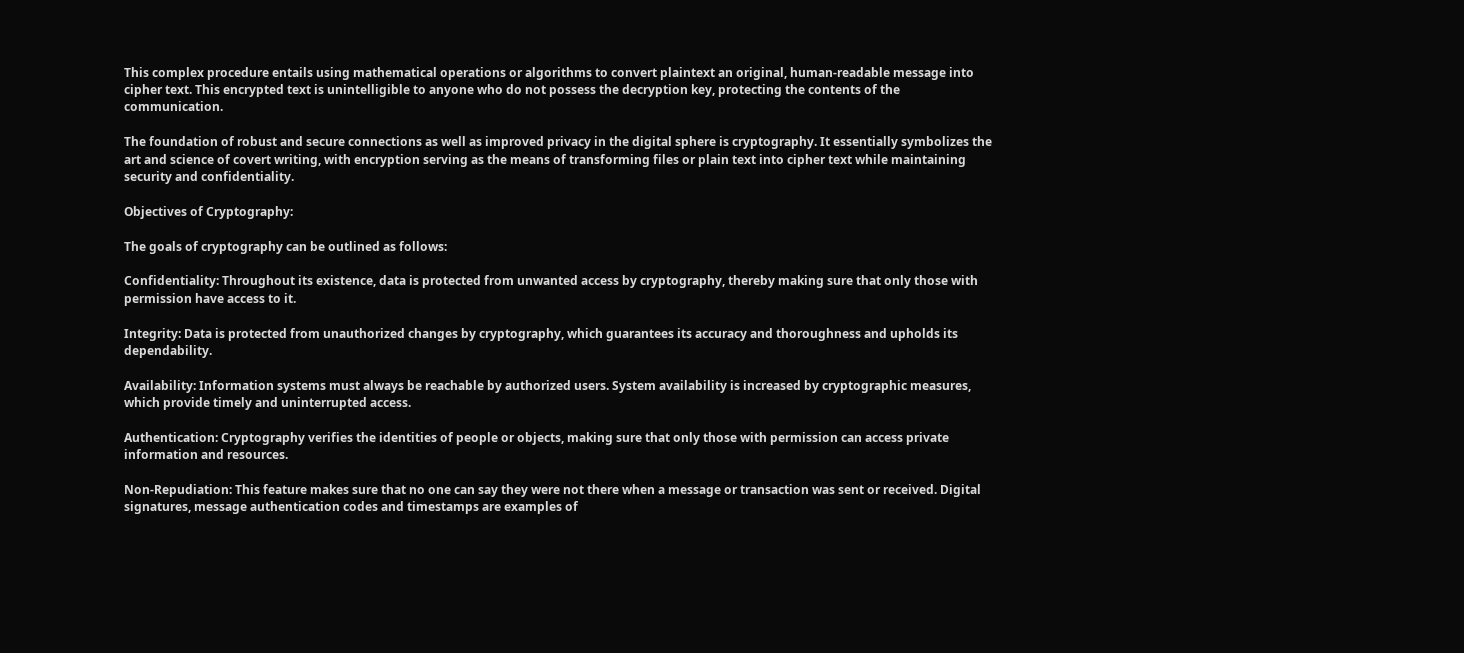This complex procedure entails using mathematical operations or algorithms to convert plaintext an original, human-readable message into cipher text. This encrypted text is unintelligible to anyone who do not possess the decryption key, protecting the contents of the communication.

The foundation of robust and secure connections as well as improved privacy in the digital sphere is cryptography. It essentially symbolizes the art and science of covert writing, with encryption serving as the means of transforming files or plain text into cipher text while maintaining security and confidentiality.

Objectives of Cryptography:

The goals of cryptography can be outlined as follows:

Confidentiality: Throughout its existence, data is protected from unwanted access by cryptography, thereby making sure that only those with permission have access to it.

Integrity: Data is protected from unauthorized changes by cryptography, which guarantees its accuracy and thoroughness and upholds its dependability.

Availability: Information systems must always be reachable by authorized users. System availability is increased by cryptographic measures, which provide timely and uninterrupted access.

Authentication: Cryptography verifies the identities of people or objects, making sure that only those with permission can access private information and resources.

Non-Repudiation: This feature makes sure that no one can say they were not there when a message or transaction was sent or received. Digital signatures, message authentication codes and timestamps are examples of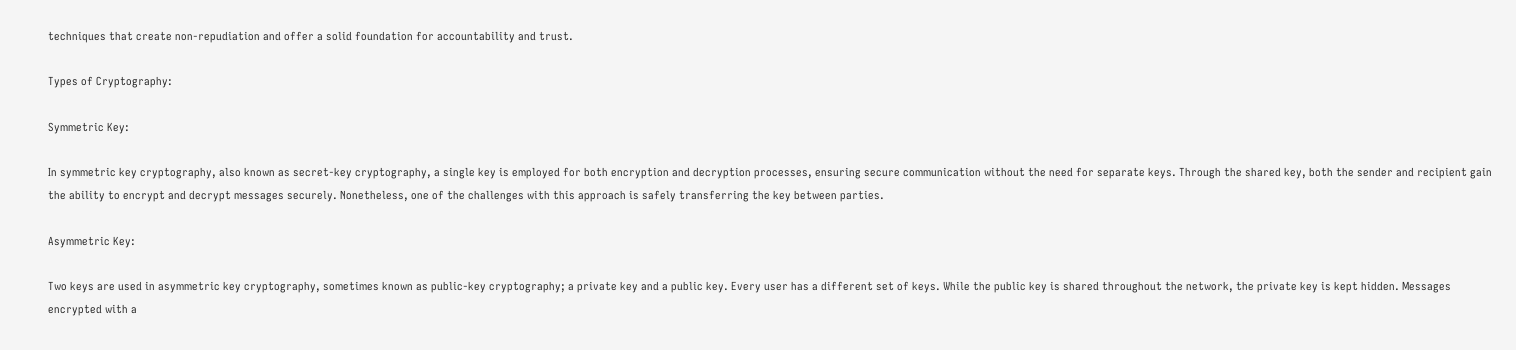techniques that create non-repudiation and offer a solid foundation for accountability and trust.

Types of Cryptography:

Symmetric Key:

In symmetric key cryptography, also known as secret-key cryptography, a single key is employed for both encryption and decryption processes, ensuring secure communication without the need for separate keys. Through the shared key, both the sender and recipient gain the ability to encrypt and decrypt messages securely. Nonetheless, one of the challenges with this approach is safely transferring the key between parties.

Asymmetric Key:

Two keys are used in asymmetric key cryptography, sometimes known as public-key cryptography; a private key and a public key. Every user has a different set of keys. While the public key is shared throughout the network, the private key is kept hidden. Messages encrypted with a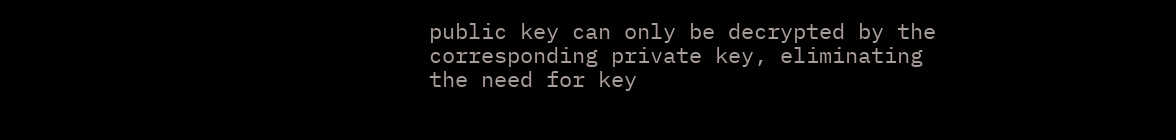public key can only be decrypted by the corresponding private key, eliminating the need for key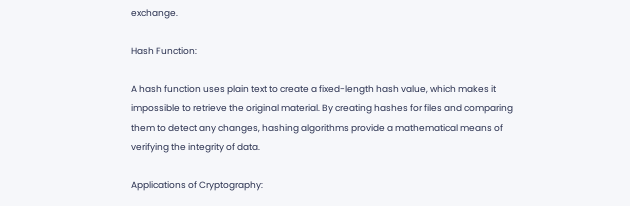exchange.

Hash Function:

A hash function uses plain text to create a fixed-length hash value, which makes it impossible to retrieve the original material. By creating hashes for files and comparing them to detect any changes, hashing algorithms provide a mathematical means of verifying the integrity of data.

Applications of Cryptography: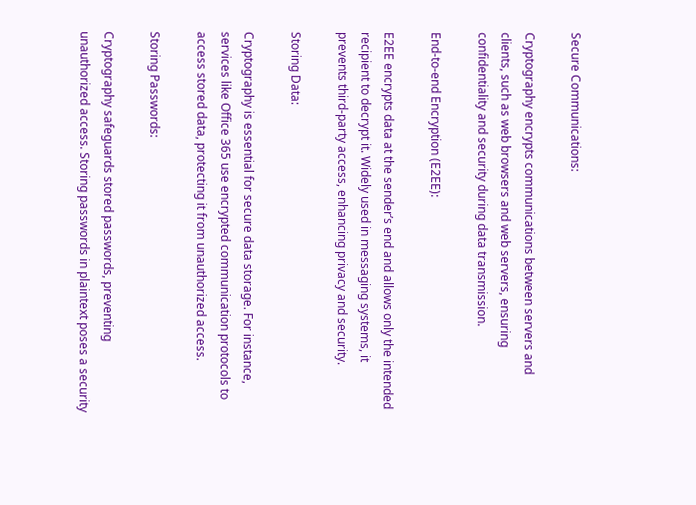Secure Communications:

Cryptography encrypts communications between servers and clients, such as web browsers and web servers, ensuring confidentiality and security during data transmission.

End-to-end Encryption (E2EE):

E2EE encrypts data at the sender’s end and allows only the intended recipient to decrypt it. Widely used in messaging systems, it prevents third-party access, enhancing privacy and security.

Storing Data:

Cryptography is essential for secure data storage. For instance, services like Office 365 use encrypted communication protocols to access stored data, protecting it from unauthorized access.

Storing Passwords:

Cryptography safeguards stored passwords, preventing unauthorized access. Storing passwords in plaintext poses a security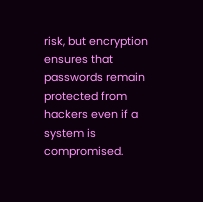risk, but encryption ensures that passwords remain protected from hackers even if a system is compromised.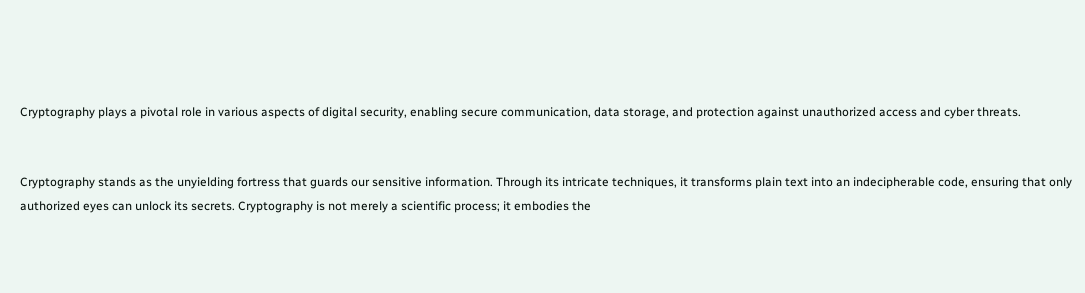Cryptography plays a pivotal role in various aspects of digital security, enabling secure communication, data storage, and protection against unauthorized access and cyber threats.


Cryptography stands as the unyielding fortress that guards our sensitive information. Through its intricate techniques, it transforms plain text into an indecipherable code, ensuring that only authorized eyes can unlock its secrets. Cryptography is not merely a scientific process; it embodies the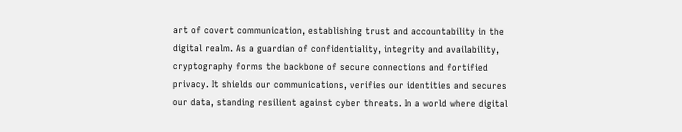art of covert communication, establishing trust and accountability in the digital realm. As a guardian of confidentiality, integrity and availability, cryptography forms the backbone of secure connections and fortified privacy. It shields our communications, verifies our identities and secures our data, standing resilient against cyber threats. In a world where digital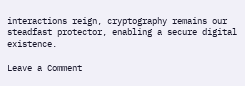interactions reign, cryptography remains our steadfast protector, enabling a secure digital existence.

Leave a Comment